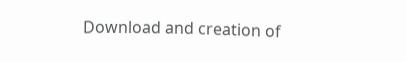Download and creation of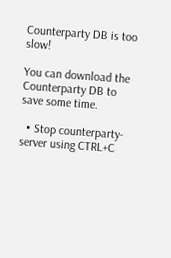Counterparty DB is too slow!

You can download the Counterparty DB to save some time.

  • Stop counterparty-server using CTRL+C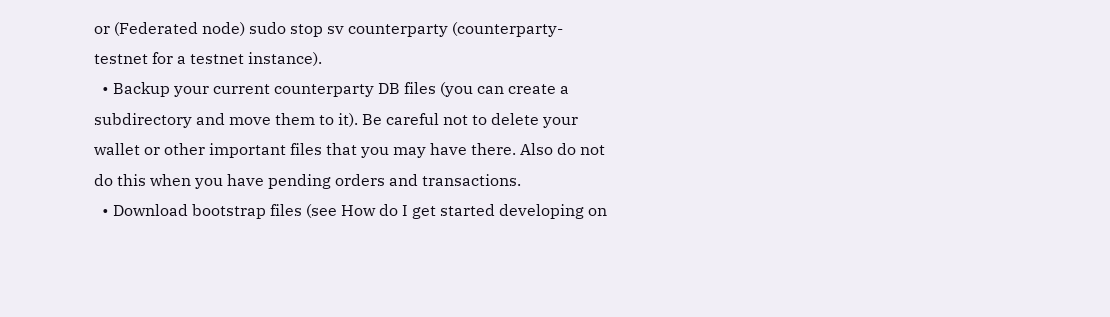or (Federated node) sudo stop sv counterparty (counterparty-testnet for a testnet instance).
  • Backup your current counterparty DB files (you can create a subdirectory and move them to it). Be careful not to delete your wallet or other important files that you may have there. Also do not do this when you have pending orders and transactions.
  • Download bootstrap files (see How do I get started developing on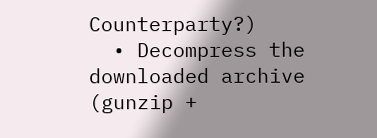Counterparty?)
  • Decompress the downloaded archive (gunzip +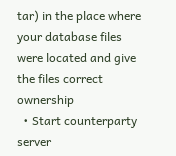tar) in the place where your database files were located and give the files correct ownership
  • Start counterparty server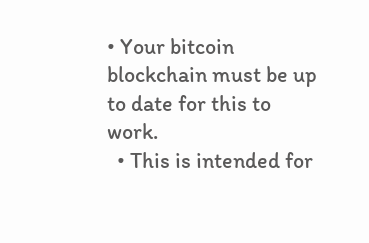• Your bitcoin blockchain must be up to date for this to work.
  • This is intended for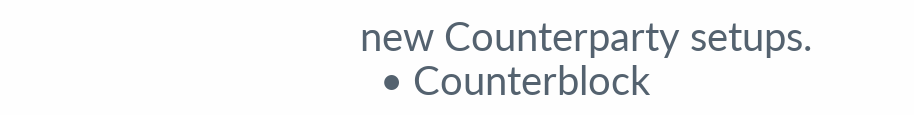new Counterparty setups.
  • Counterblock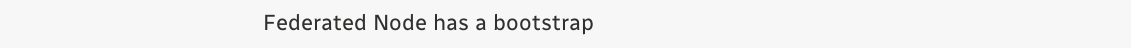Federated Node has a bootstrap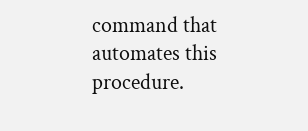command that automates this procedure.